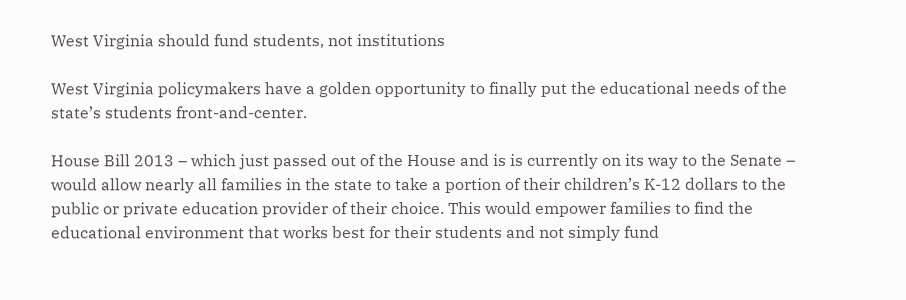West Virginia should fund students, not institutions

West Virginia policymakers have a golden opportunity to finally put the educational needs of the state’s students front-and-center.

House Bill 2013 – which just passed out of the House and is is currently on its way to the Senate – would allow nearly all families in the state to take a portion of their children’s K-12 dollars to the public or private education provider of their choice. This would empower families to find the educational environment that works best for their students and not simply fund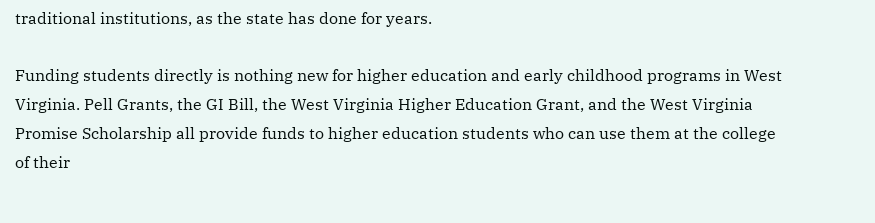traditional institutions, as the state has done for years.

Funding students directly is nothing new for higher education and early childhood programs in West Virginia. Pell Grants, the GI Bill, the West Virginia Higher Education Grant, and the West Virginia Promise Scholarship all provide funds to higher education students who can use them at the college of their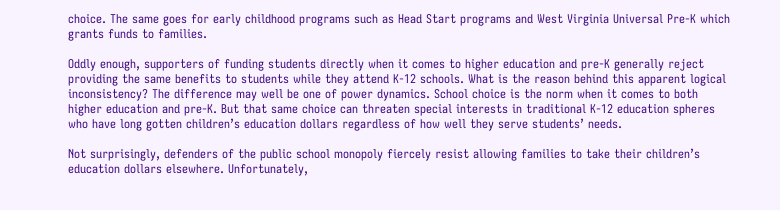choice. The same goes for early childhood programs such as Head Start programs and West Virginia Universal Pre-K which grants funds to families.

Oddly enough, supporters of funding students directly when it comes to higher education and pre-K generally reject providing the same benefits to students while they attend K-12 schools. What is the reason behind this apparent logical inconsistency? The difference may well be one of power dynamics. School choice is the norm when it comes to both higher education and pre-K. But that same choice can threaten special interests in traditional K-12 education spheres who have long gotten children’s education dollars regardless of how well they serve students’ needs.

Not surprisingly, defenders of the public school monopoly fiercely resist allowing families to take their children’s education dollars elsewhere. Unfortunately,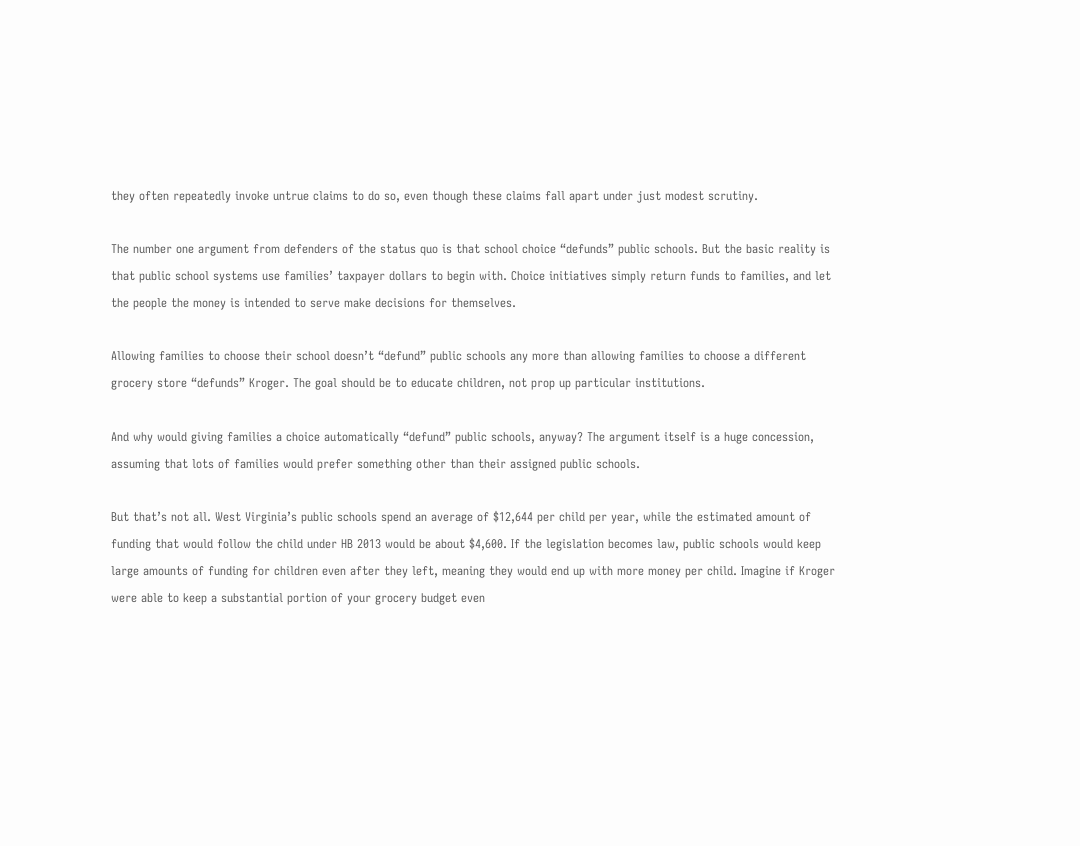they often repeatedly invoke untrue claims to do so, even though these claims fall apart under just modest scrutiny.

The number one argument from defenders of the status quo is that school choice “defunds” public schools. But the basic reality is that public school systems use families’ taxpayer dollars to begin with. Choice initiatives simply return funds to families, and let the people the money is intended to serve make decisions for themselves.

Allowing families to choose their school doesn’t “defund” public schools any more than allowing families to choose a different grocery store “defunds” Kroger. The goal should be to educate children, not prop up particular institutions.

And why would giving families a choice automatically “defund” public schools, anyway? The argument itself is a huge concession, assuming that lots of families would prefer something other than their assigned public schools.

But that’s not all. West Virginia’s public schools spend an average of $12,644 per child per year, while the estimated amount of funding that would follow the child under HB 2013 would be about $4,600. If the legislation becomes law, public schools would keep large amounts of funding for children even after they left, meaning they would end up with more money per child. Imagine if Kroger were able to keep a substantial portion of your grocery budget even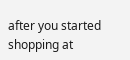after you started shopping at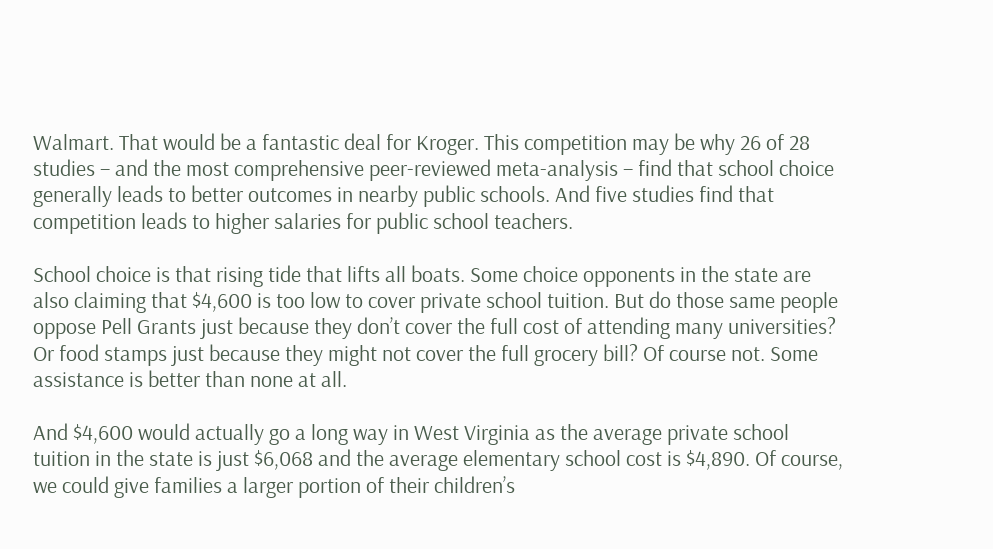Walmart. That would be a fantastic deal for Kroger. This competition may be why 26 of 28 studies – and the most comprehensive peer-reviewed meta-analysis – find that school choice generally leads to better outcomes in nearby public schools. And five studies find that competition leads to higher salaries for public school teachers.

School choice is that rising tide that lifts all boats. Some choice opponents in the state are also claiming that $4,600 is too low to cover private school tuition. But do those same people oppose Pell Grants just because they don’t cover the full cost of attending many universities? Or food stamps just because they might not cover the full grocery bill? Of course not. Some assistance is better than none at all.

And $4,600 would actually go a long way in West Virginia as the average private school tuition in the state is just $6,068 and the average elementary school cost is $4,890. Of course, we could give families a larger portion of their children’s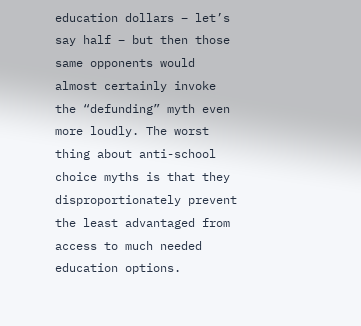education dollars – let’s say half – but then those same opponents would almost certainly invoke the “defunding” myth even more loudly. The worst thing about anti-school choice myths is that they disproportionately prevent the least advantaged from access to much needed education options.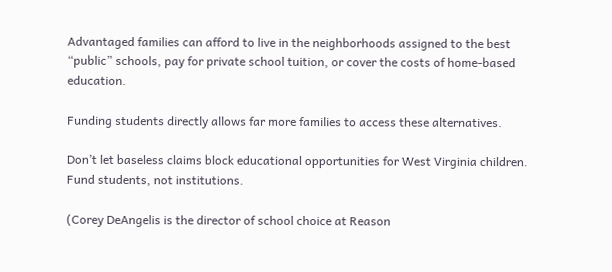Advantaged families can afford to live in the neighborhoods assigned to the best “public” schools, pay for private school tuition, or cover the costs of home-based education.

Funding students directly allows far more families to access these alternatives.

Don’t let baseless claims block educational opportunities for West Virginia children. Fund students, not institutions.

(Corey DeAngelis is the director of school choice at Reason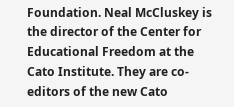Foundation. Neal McCluskey is the director of the Center for Educational Freedom at the Cato Institute. They are co-editors of the new Cato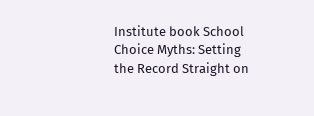Institute book School Choice Myths: Setting the Record Straight on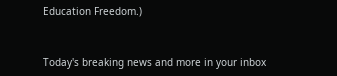Education Freedom.)


Today's breaking news and more in your inbox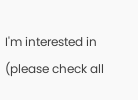I'm interested in (please check all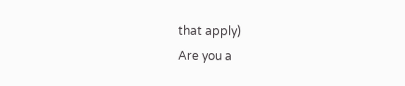that apply)
Are you a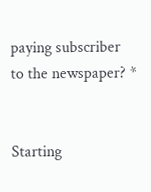paying subscriber to the newspaper? *


Starting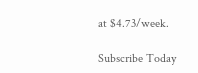at $4.73/week.

Subscribe Today